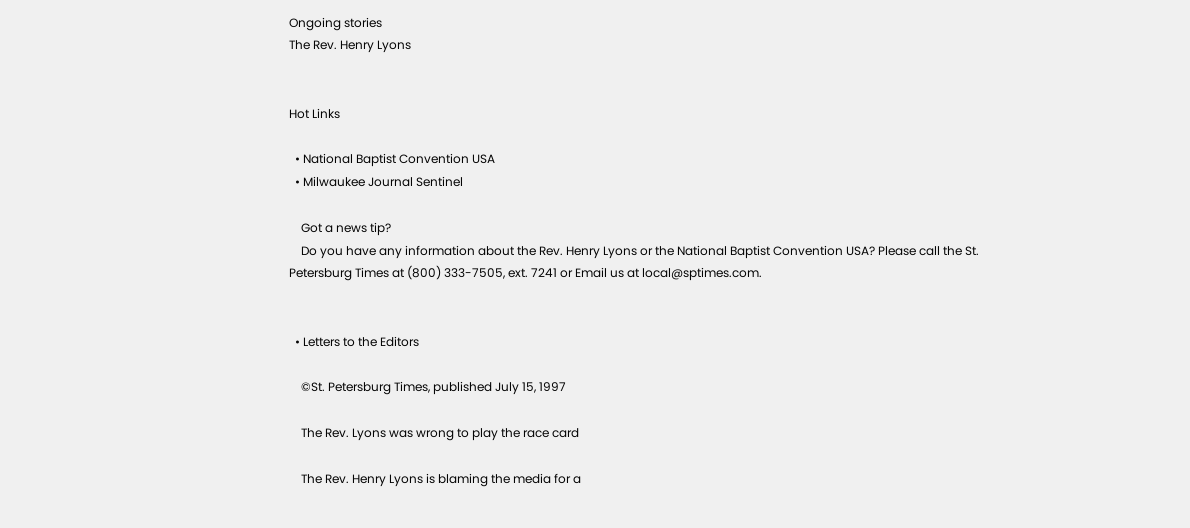Ongoing stories
The Rev. Henry Lyons


Hot Links

  • National Baptist Convention USA
  • Milwaukee Journal Sentinel

    Got a news tip?
    Do you have any information about the Rev. Henry Lyons or the National Baptist Convention USA? Please call the St. Petersburg Times at (800) 333-7505, ext. 7241 or Email us at local@sptimes.com.


  • Letters to the Editors

    ©St. Petersburg Times, published July 15, 1997

    The Rev. Lyons was wrong to play the race card

    The Rev. Henry Lyons is blaming the media for a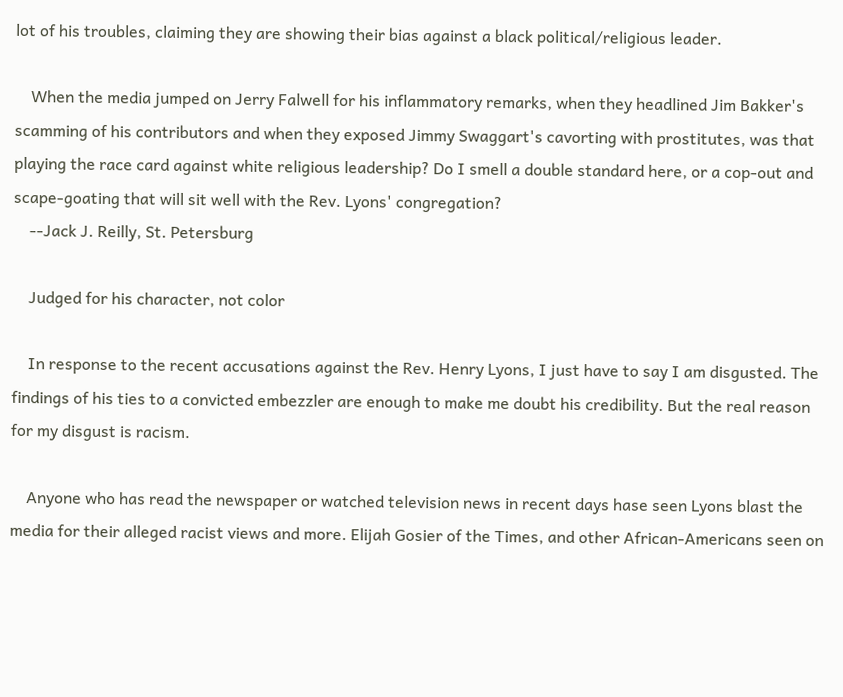lot of his troubles, claiming they are showing their bias against a black political/religious leader.

    When the media jumped on Jerry Falwell for his inflammatory remarks, when they headlined Jim Bakker's scamming of his contributors and when they exposed Jimmy Swaggart's cavorting with prostitutes, was that playing the race card against white religious leadership? Do I smell a double standard here, or a cop-out and scape-goating that will sit well with the Rev. Lyons' congregation?
    --Jack J. Reilly, St. Petersburg

    Judged for his character, not color

    In response to the recent accusations against the Rev. Henry Lyons, I just have to say I am disgusted. The findings of his ties to a convicted embezzler are enough to make me doubt his credibility. But the real reason for my disgust is racism.

    Anyone who has read the newspaper or watched television news in recent days hase seen Lyons blast the media for their alleged racist views and more. Elijah Gosier of the Times, and other African-Americans seen on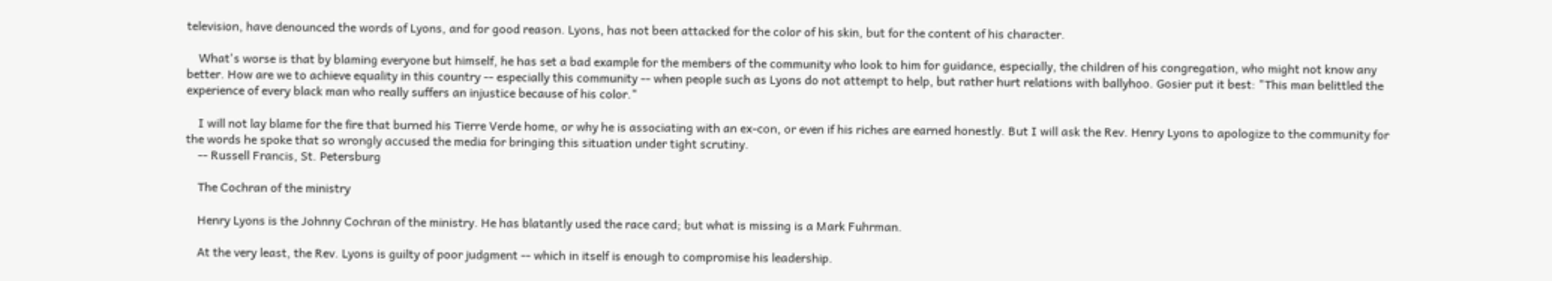television, have denounced the words of Lyons, and for good reason. Lyons, has not been attacked for the color of his skin, but for the content of his character.

    What's worse is that by blaming everyone but himself, he has set a bad example for the members of the community who look to him for guidance, especially, the children of his congregation, who might not know any better. How are we to achieve equality in this country -- especially this community -- when people such as Lyons do not attempt to help, but rather hurt relations with ballyhoo. Gosier put it best: "This man belittled the experience of every black man who really suffers an injustice because of his color."

    I will not lay blame for the fire that burned his Tierre Verde home, or why he is associating with an ex-con, or even if his riches are earned honestly. But I will ask the Rev. Henry Lyons to apologize to the community for the words he spoke that so wrongly accused the media for bringing this situation under tight scrutiny.
    -- Russell Francis, St. Petersburg

    The Cochran of the ministry

    Henry Lyons is the Johnny Cochran of the ministry. He has blatantly used the race card; but what is missing is a Mark Fuhrman.

    At the very least, the Rev. Lyons is guilty of poor judgment -- which in itself is enough to compromise his leadership.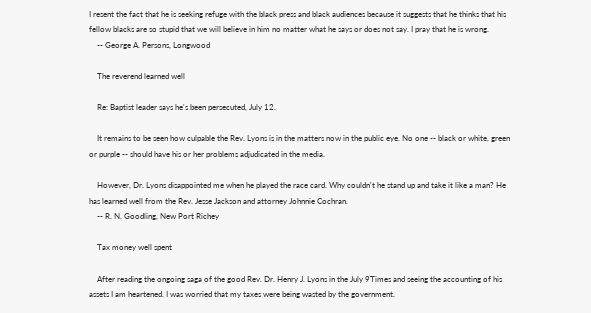I resent the fact that he is seeking refuge with the black press and black audiences because it suggests that he thinks that his fellow blacks are so stupid that we will believe in him no matter what he says or does not say. I pray that he is wrong.
    -- George A. Persons, Longwood

    The reverend learned well

    Re: Baptist leader says he's been persecuted, July 12.

    It remains to be seen how culpable the Rev. Lyons is in the matters now in the public eye. No one -- black or white, green or purple -- should have his or her problems adjudicated in the media.

    However, Dr. Lyons disappointed me when he played the race card. Why couldn't he stand up and take it like a man? He has learned well from the Rev. Jesse Jackson and attorney Johnnie Cochran.
    -- R. N. Goodling, New Port Richey

    Tax money well spent

    After reading the ongoing saga of the good Rev. Dr. Henry J. Lyons in the July 9Times and seeing the accounting of his assets I am heartened. I was worried that my taxes were being wasted by the government.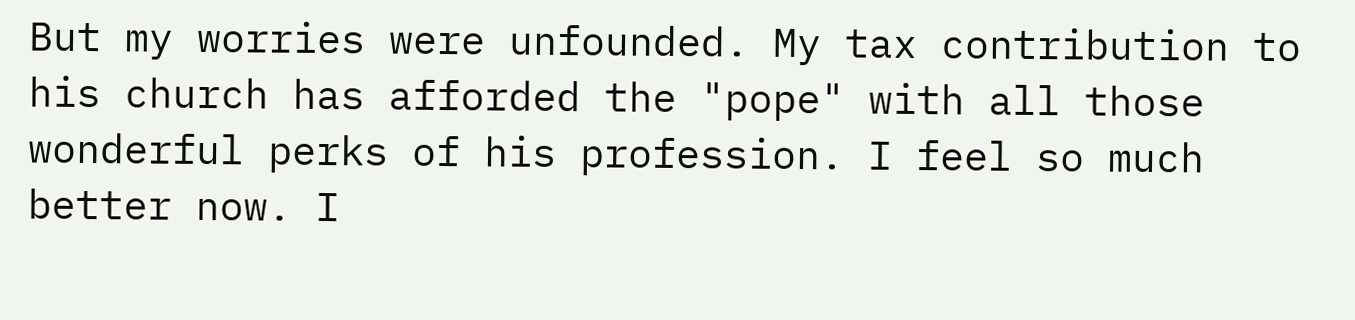But my worries were unfounded. My tax contribution to his church has afforded the "pope" with all those wonderful perks of his profession. I feel so much better now. I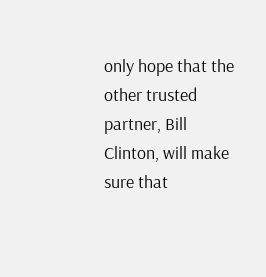only hope that the other trusted partner, Bill Clinton, will make sure that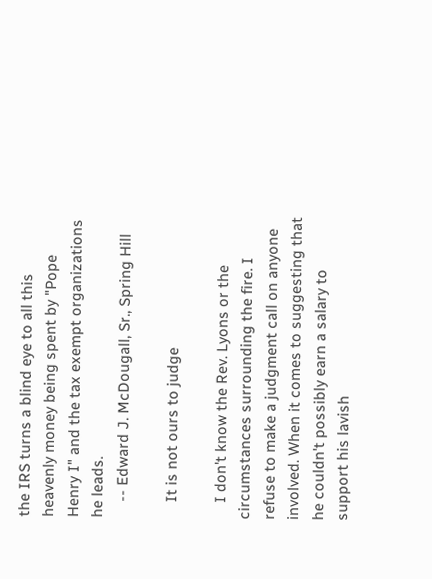the IRS turns a blind eye to all this heavenly money being spent by "Pope Henry I" and the tax exempt organizations he leads.
    -- Edward J. McDougall, Sr., Spring Hill

    It is not ours to judge

    I don't know the Rev. Lyons or the circumstances surrounding the fire. I refuse to make a judgment call on anyone involved. When it comes to suggesting that he couldn't possibly earn a salary to support his lavish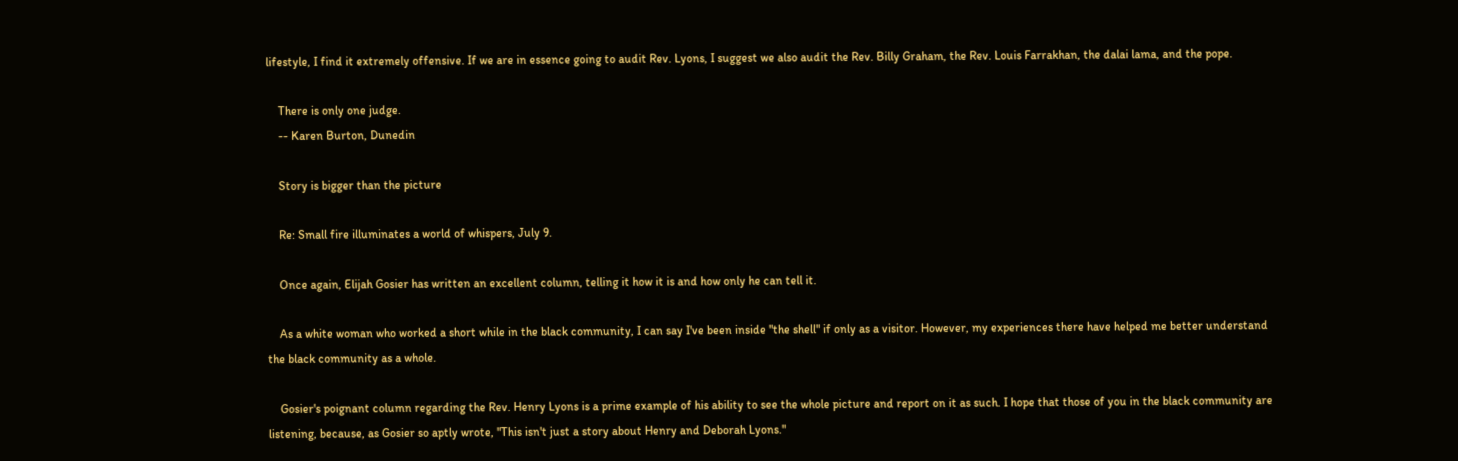lifestyle, I find it extremely offensive. If we are in essence going to audit Rev. Lyons, I suggest we also audit the Rev. Billy Graham, the Rev. Louis Farrakhan, the dalai lama, and the pope.

    There is only one judge.
    -- Karen Burton, Dunedin

    Story is bigger than the picture

    Re: Small fire illuminates a world of whispers, July 9.

    Once again, Elijah Gosier has written an excellent column, telling it how it is and how only he can tell it.

    As a white woman who worked a short while in the black community, I can say I've been inside "the shell" if only as a visitor. However, my experiences there have helped me better understand the black community as a whole.

    Gosier's poignant column regarding the Rev. Henry Lyons is a prime example of his ability to see the whole picture and report on it as such. I hope that those of you in the black community are listening, because, as Gosier so aptly wrote, "This isn't just a story about Henry and Deborah Lyons."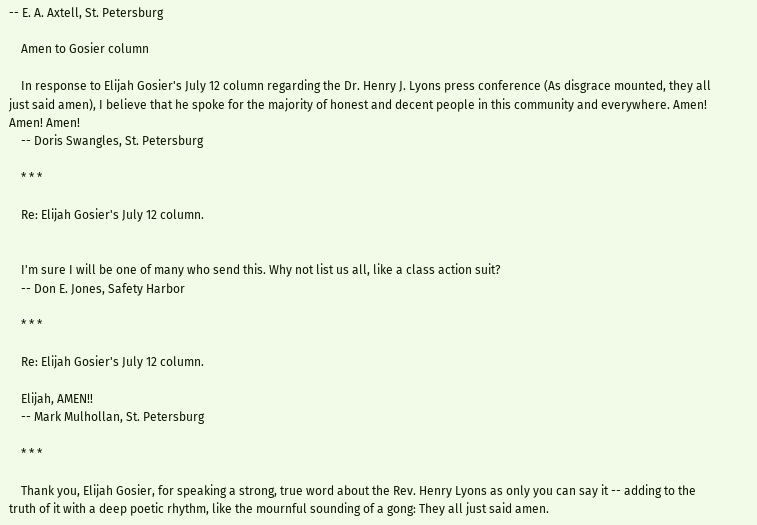-- E. A. Axtell, St. Petersburg

    Amen to Gosier column

    In response to Elijah Gosier's July 12 column regarding the Dr. Henry J. Lyons press conference (As disgrace mounted, they all just said amen), I believe that he spoke for the majority of honest and decent people in this community and everywhere. Amen! Amen! Amen!
    -- Doris Swangles, St. Petersburg

    * * *

    Re: Elijah Gosier's July 12 column.


    I'm sure I will be one of many who send this. Why not list us all, like a class action suit?
    -- Don E. Jones, Safety Harbor

    * * *

    Re: Elijah Gosier's July 12 column.

    Elijah, AMEN!!
    -- Mark Mulhollan, St. Petersburg

    * * *

    Thank you, Elijah Gosier, for speaking a strong, true word about the Rev. Henry Lyons as only you can say it -- adding to the truth of it with a deep poetic rhythm, like the mournful sounding of a gong: They all just said amen.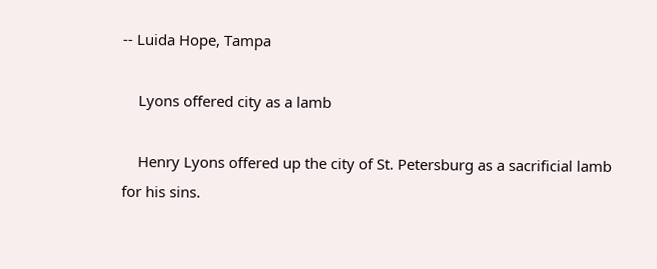-- Luida Hope, Tampa

    Lyons offered city as a lamb

    Henry Lyons offered up the city of St. Petersburg as a sacrificial lamb for his sins.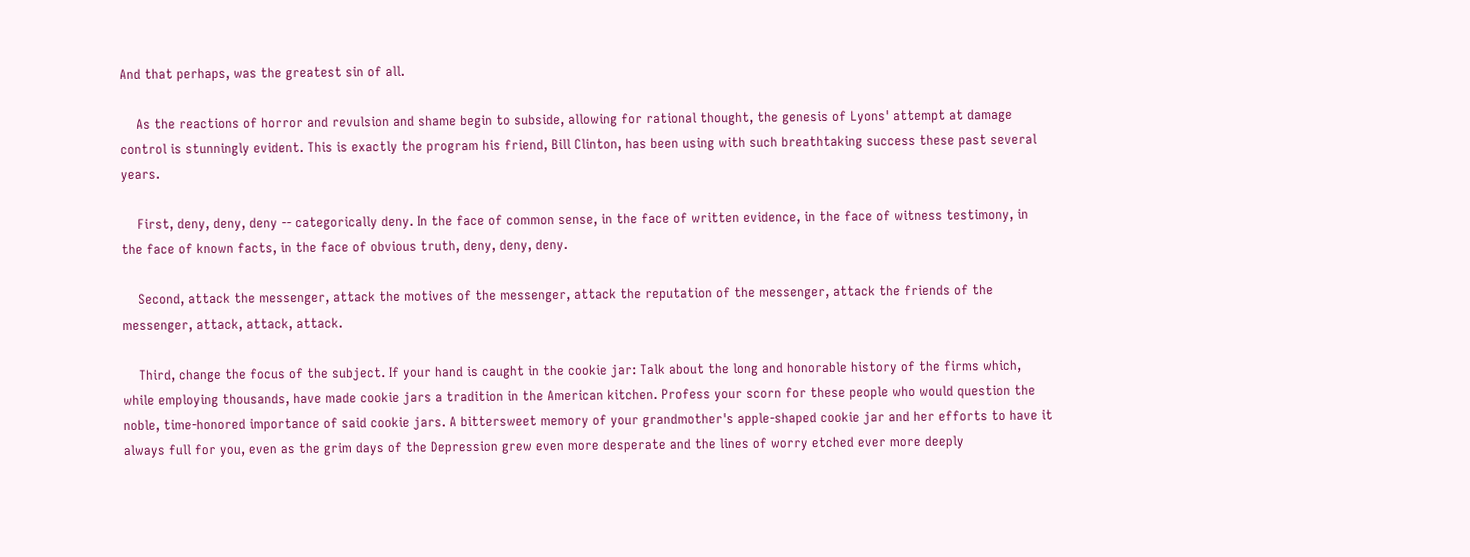And that perhaps, was the greatest sin of all.

    As the reactions of horror and revulsion and shame begin to subside, allowing for rational thought, the genesis of Lyons' attempt at damage control is stunningly evident. This is exactly the program his friend, Bill Clinton, has been using with such breathtaking success these past several years.

    First, deny, deny, deny -- categorically deny. In the face of common sense, in the face of written evidence, in the face of witness testimony, in the face of known facts, in the face of obvious truth, deny, deny, deny.

    Second, attack the messenger, attack the motives of the messenger, attack the reputation of the messenger, attack the friends of the messenger, attack, attack, attack.

    Third, change the focus of the subject. If your hand is caught in the cookie jar: Talk about the long and honorable history of the firms which, while employing thousands, have made cookie jars a tradition in the American kitchen. Profess your scorn for these people who would question the noble, time-honored importance of said cookie jars. A bittersweet memory of your grandmother's apple-shaped cookie jar and her efforts to have it always full for you, even as the grim days of the Depression grew even more desperate and the lines of worry etched ever more deeply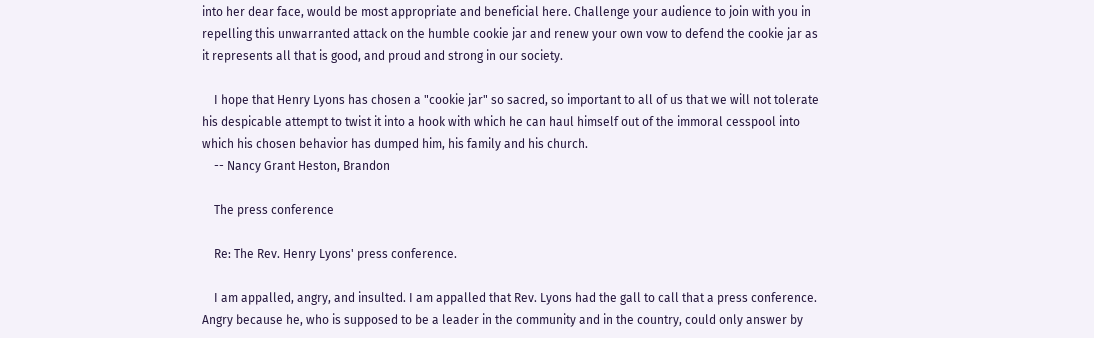into her dear face, would be most appropriate and beneficial here. Challenge your audience to join with you in repelling this unwarranted attack on the humble cookie jar and renew your own vow to defend the cookie jar as it represents all that is good, and proud and strong in our society.

    I hope that Henry Lyons has chosen a "cookie jar" so sacred, so important to all of us that we will not tolerate his despicable attempt to twist it into a hook with which he can haul himself out of the immoral cesspool into which his chosen behavior has dumped him, his family and his church.
    -- Nancy Grant Heston, Brandon

    The press conference

    Re: The Rev. Henry Lyons' press conference.

    I am appalled, angry, and insulted. I am appalled that Rev. Lyons had the gall to call that a press conference. Angry because he, who is supposed to be a leader in the community and in the country, could only answer by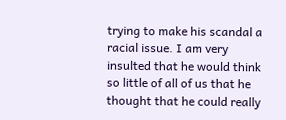trying to make his scandal a racial issue. I am very insulted that he would think so little of all of us that he thought that he could really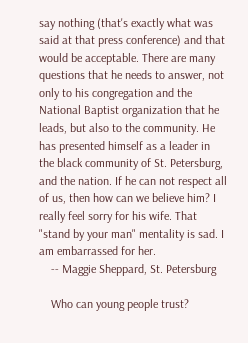say nothing (that's exactly what was said at that press conference) and that would be acceptable. There are many questions that he needs to answer, not only to his congregation and the National Baptist organization that he leads, but also to the community. He has presented himself as a leader in the black community of St. Petersburg, and the nation. If he can not respect all of us, then how can we believe him? I really feel sorry for his wife. That "stand by your man" mentality is sad. I am embarrassed for her.
    -- Maggie Sheppard, St. Petersburg

    Who can young people trust?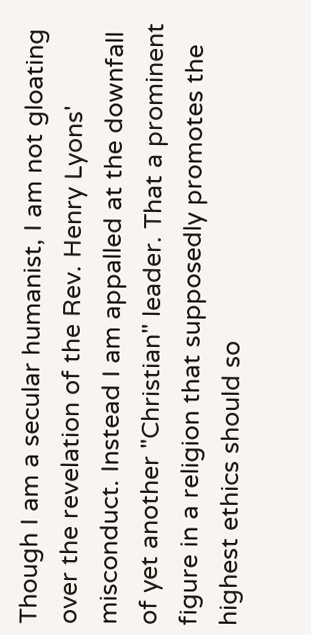Though I am a secular humanist, I am not gloating over the revelation of the Rev. Henry Lyons' misconduct. Instead I am appalled at the downfall of yet another "Christian" leader. That a prominent figure in a religion that supposedly promotes the highest ethics should so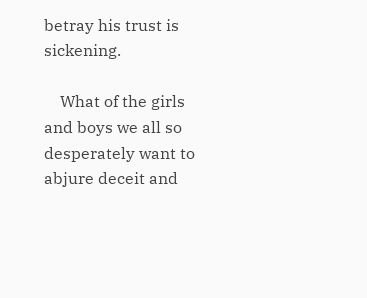betray his trust is sickening.

    What of the girls and boys we all so desperately want to abjure deceit and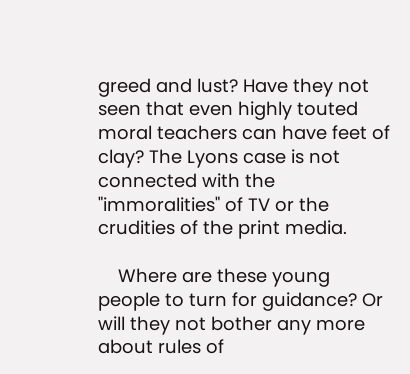greed and lust? Have they not seen that even highly touted moral teachers can have feet of clay? The Lyons case is not connected with the "immoralities" of TV or the crudities of the print media.

    Where are these young people to turn for guidance? Or will they not bother any more about rules of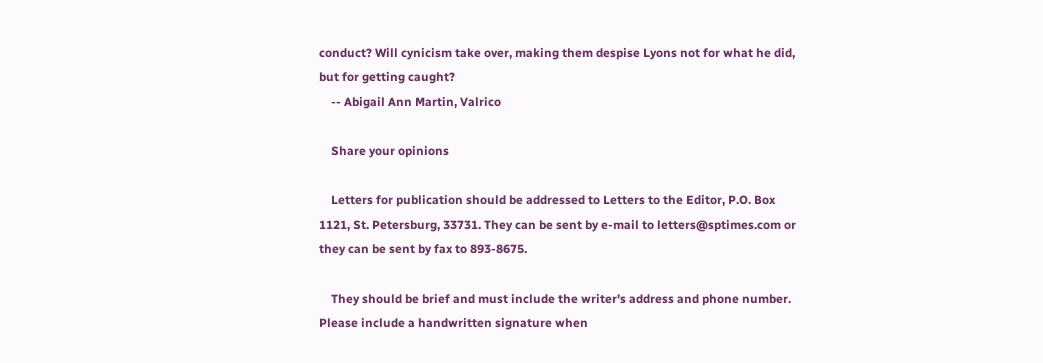conduct? Will cynicism take over, making them despise Lyons not for what he did, but for getting caught?
    -- Abigail Ann Martin, Valrico

    Share your opinions

    Letters for publication should be addressed to Letters to the Editor, P.O. Box 1121, St. Petersburg, 33731. They can be sent by e-mail to letters@sptimes.com or they can be sent by fax to 893-8675.

    They should be brief and must include the writer's address and phone number. Please include a handwritten signature when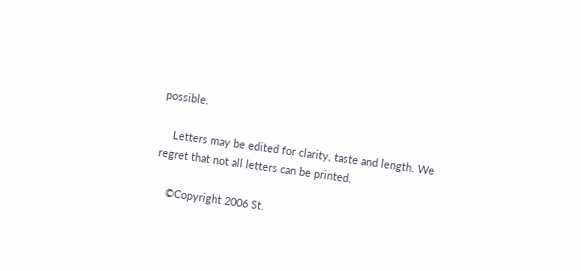possible.

    Letters may be edited for clarity, taste and length. We regret that not all letters can be printed.

    ©Copyright 2006 St.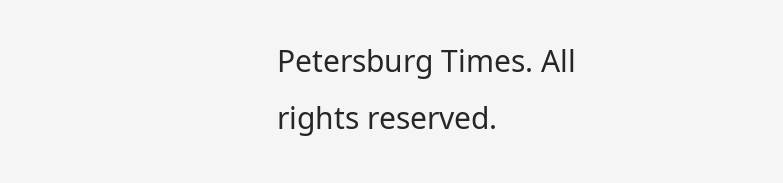Petersburg Times. All rights reserved.